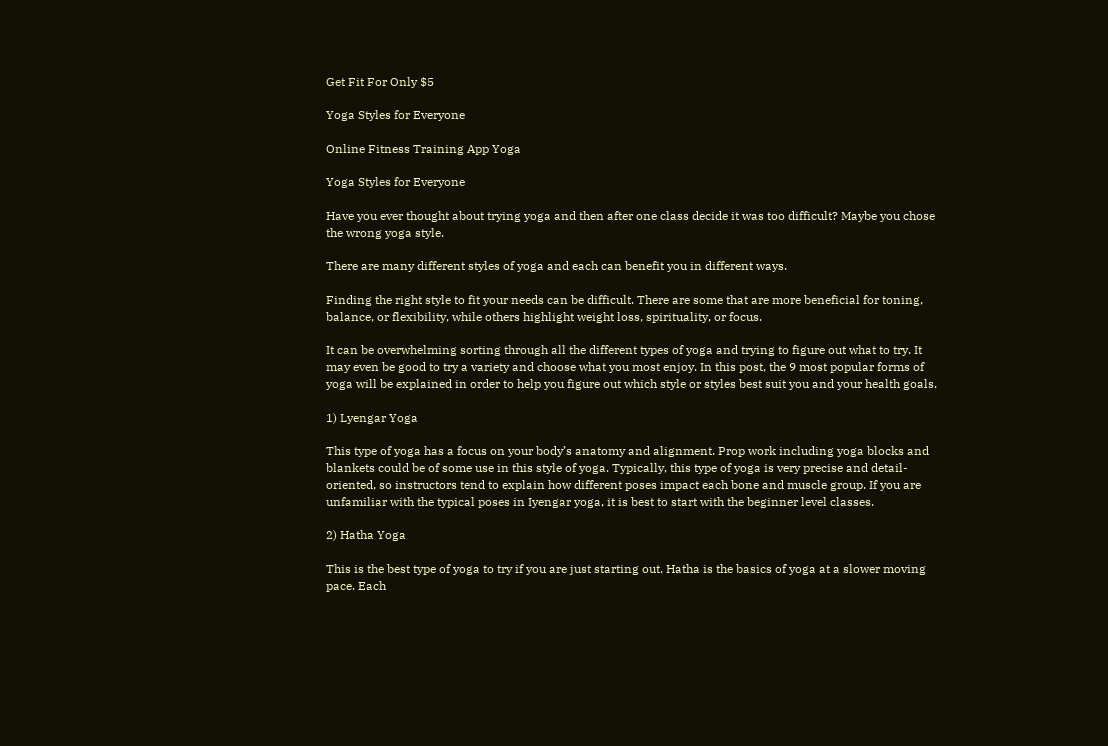Get Fit For Only $5

Yoga Styles for Everyone

Online Fitness Training App Yoga

Yoga Styles for Everyone

Have you ever thought about trying yoga and then after one class decide it was too difficult? Maybe you chose the wrong yoga style.

There are many different styles of yoga and each can benefit you in different ways.

Finding the right style to fit your needs can be difficult. There are some that are more beneficial for toning, balance, or flexibility, while others highlight weight loss, spirituality, or focus.

It can be overwhelming sorting through all the different types of yoga and trying to figure out what to try. It may even be good to try a variety and choose what you most enjoy. In this post, the 9 most popular forms of yoga will be explained in order to help you figure out which style or styles best suit you and your health goals.

1) Lyengar Yoga

This type of yoga has a focus on your body’s anatomy and alignment. Prop work including yoga blocks and blankets could be of some use in this style of yoga. Typically, this type of yoga is very precise and detail-oriented, so instructors tend to explain how different poses impact each bone and muscle group. If you are unfamiliar with the typical poses in Iyengar yoga, it is best to start with the beginner level classes.

2) Hatha Yoga

This is the best type of yoga to try if you are just starting out. Hatha is the basics of yoga at a slower moving pace. Each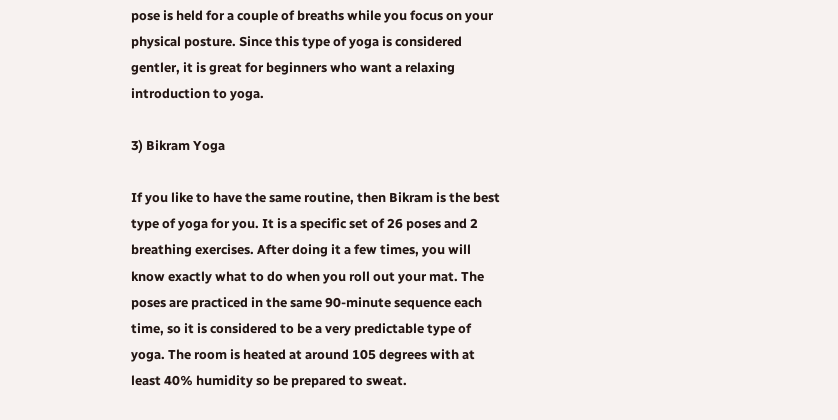pose is held for a couple of breaths while you focus on your physical posture. Since this type of yoga is considered gentler, it is great for beginners who want a relaxing introduction to yoga.

3) Bikram Yoga

If you like to have the same routine, then Bikram is the best type of yoga for you. It is a specific set of 26 poses and 2 breathing exercises. After doing it a few times, you will know exactly what to do when you roll out your mat. The poses are practiced in the same 90-minute sequence each time, so it is considered to be a very predictable type of yoga. The room is heated at around 105 degrees with at least 40% humidity so be prepared to sweat.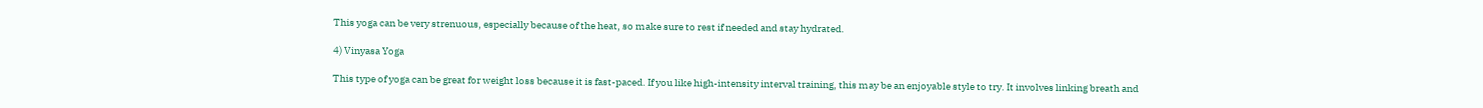This yoga can be very strenuous, especially because of the heat, so make sure to rest if needed and stay hydrated.

4) Vinyasa Yoga

This type of yoga can be great for weight loss because it is fast-paced. If you like high-intensity interval training, this may be an enjoyable style to try. It involves linking breath and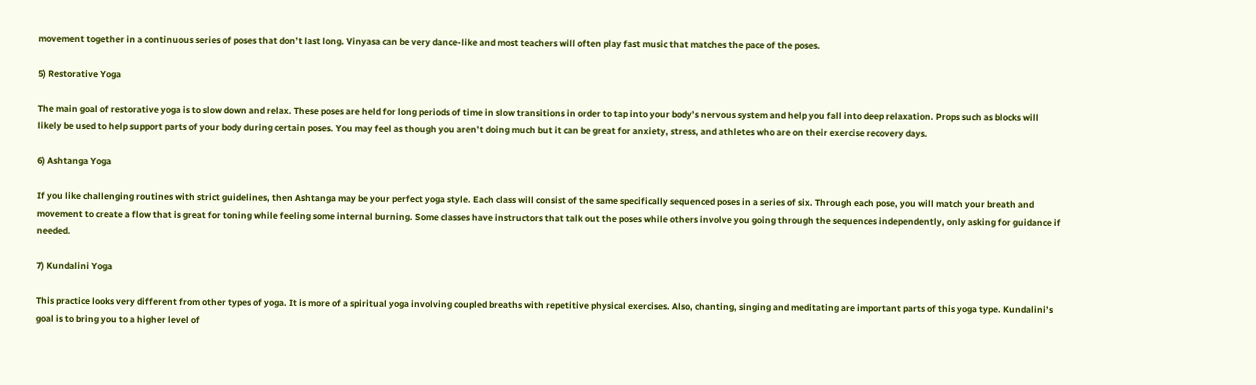movement together in a continuous series of poses that don’t last long. Vinyasa can be very dance-like and most teachers will often play fast music that matches the pace of the poses.

5) Restorative Yoga

The main goal of restorative yoga is to slow down and relax. These poses are held for long periods of time in slow transitions in order to tap into your body’s nervous system and help you fall into deep relaxation. Props such as blocks will likely be used to help support parts of your body during certain poses. You may feel as though you aren’t doing much but it can be great for anxiety, stress, and athletes who are on their exercise recovery days.

6) Ashtanga Yoga

If you like challenging routines with strict guidelines, then Ashtanga may be your perfect yoga style. Each class will consist of the same specifically sequenced poses in a series of six. Through each pose, you will match your breath and movement to create a flow that is great for toning while feeling some internal burning. Some classes have instructors that talk out the poses while others involve you going through the sequences independently, only asking for guidance if needed.

7) Kundalini Yoga

This practice looks very different from other types of yoga. It is more of a spiritual yoga involving coupled breaths with repetitive physical exercises. Also, chanting, singing and meditating are important parts of this yoga type. Kundalini’s goal is to bring you to a higher level of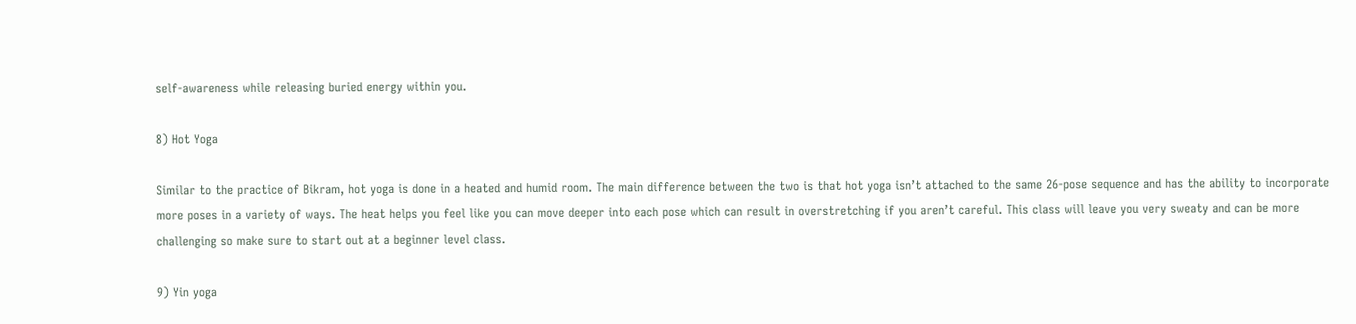self-awareness while releasing buried energy within you.

8) Hot Yoga

Similar to the practice of Bikram, hot yoga is done in a heated and humid room. The main difference between the two is that hot yoga isn’t attached to the same 26-pose sequence and has the ability to incorporate more poses in a variety of ways. The heat helps you feel like you can move deeper into each pose which can result in overstretching if you aren’t careful. This class will leave you very sweaty and can be more challenging so make sure to start out at a beginner level class.

9) Yin yoga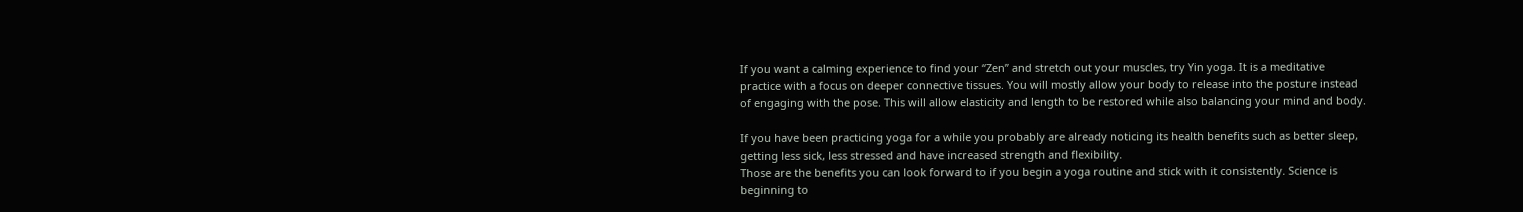If you want a calming experience to find your “Zen” and stretch out your muscles, try Yin yoga. It is a meditative practice with a focus on deeper connective tissues. You will mostly allow your body to release into the posture instead of engaging with the pose. This will allow elasticity and length to be restored while also balancing your mind and body.

If you have been practicing yoga for a while you probably are already noticing its health benefits such as better sleep, getting less sick, less stressed and have increased strength and flexibility.
Those are the benefits you can look forward to if you begin a yoga routine and stick with it consistently. Science is beginning to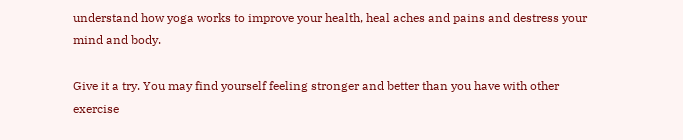understand how yoga works to improve your health, heal aches and pains and destress your mind and body.

Give it a try. You may find yourself feeling stronger and better than you have with other exercise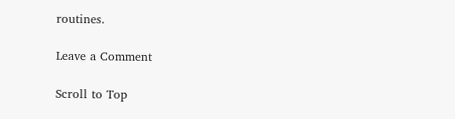routines.

Leave a Comment

Scroll to Top